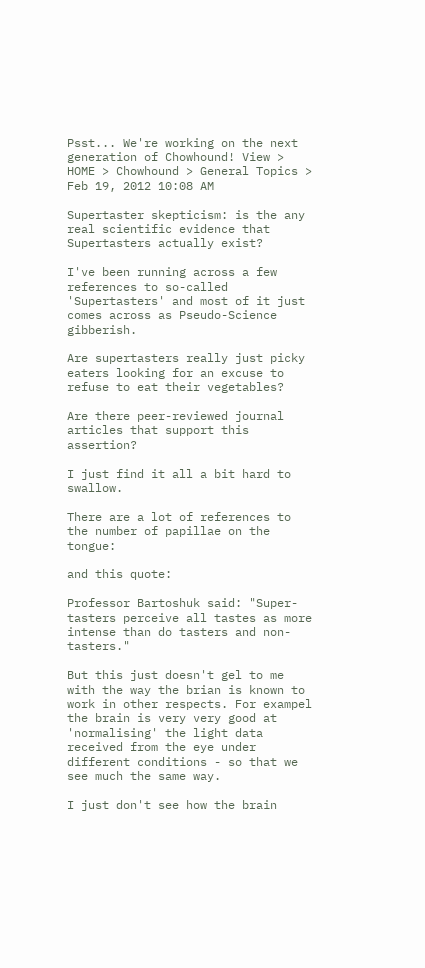Psst... We're working on the next generation of Chowhound! View >
HOME > Chowhound > General Topics >
Feb 19, 2012 10:08 AM

Supertaster skepticism: is the any real scientific evidence that Supertasters actually exist?

I've been running across a few references to so-called 'Supertasters' and most of it just comes across as Pseudo-Science gibberish.

Are supertasters really just picky eaters looking for an excuse to refuse to eat their vegetables?

Are there peer-reviewed journal articles that support this assertion?

I just find it all a bit hard to swallow.

There are a lot of references to the number of papillae on the tongue:

and this quote:

Professor Bartoshuk said: "Super-tasters perceive all tastes as more intense than do tasters and non-tasters."

But this just doesn't gel to me with the way the brian is known to work in other respects. For exampel the brain is very very good at 'normalising' the light data received from the eye under different conditions - so that we see much the same way.

I just don't see how the brain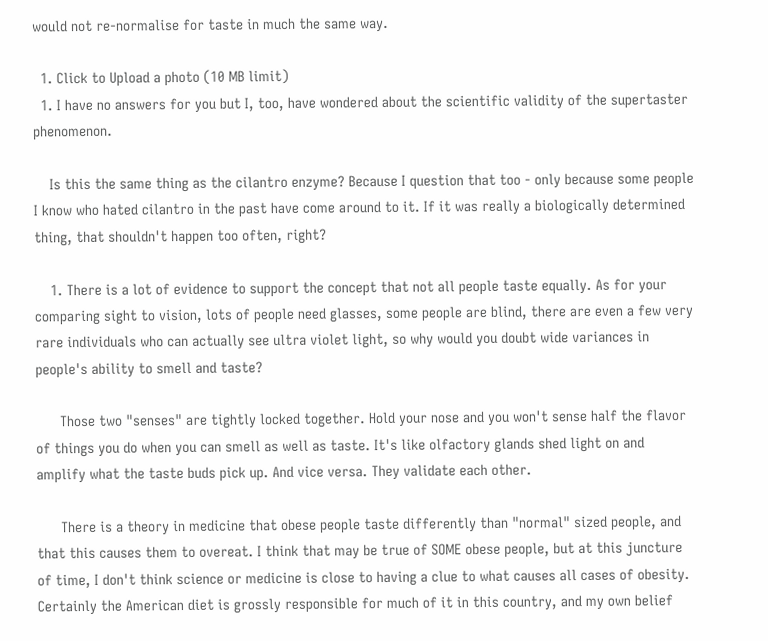would not re-normalise for taste in much the same way.

  1. Click to Upload a photo (10 MB limit)
  1. I have no answers for you but I, too, have wondered about the scientific validity of the supertaster phenomenon.

    Is this the same thing as the cilantro enzyme? Because I question that too - only because some people I know who hated cilantro in the past have come around to it. If it was really a biologically determined thing, that shouldn't happen too often, right?

    1. There is a lot of evidence to support the concept that not all people taste equally. As for your comparing sight to vision, lots of people need glasses, some people are blind, there are even a few very rare individuals who can actually see ultra violet light, so why would you doubt wide variances in people's ability to smell and taste?

      Those two "senses" are tightly locked together. Hold your nose and you won't sense half the flavor of things you do when you can smell as well as taste. It's like olfactory glands shed light on and amplify what the taste buds pick up. And vice versa. They validate each other.

      There is a theory in medicine that obese people taste differently than "normal" sized people, and that this causes them to overeat. I think that may be true of SOME obese people, but at this juncture of time, I don't think science or medicine is close to having a clue to what causes all cases of obesity. Certainly the American diet is grossly responsible for much of it in this country, and my own belief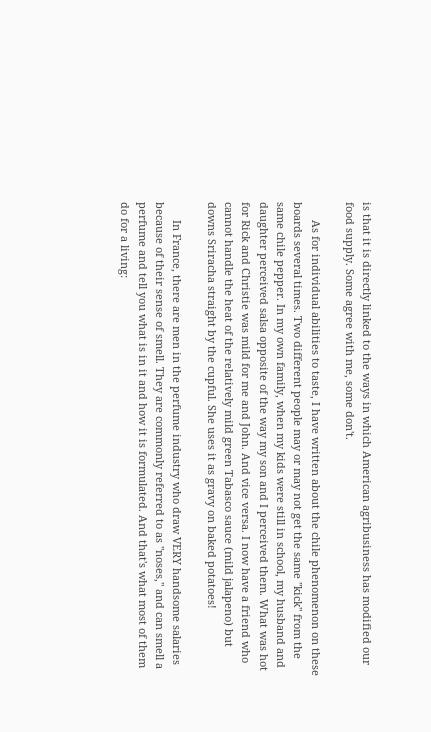is that it is directly linked to the ways in which American agribusiness has modified our food supply. Some agree with me, some don't.

      As for individual abilities to taste, I have written about the chile phenomenon on these boards several times. Two different people may or may not get the same "kick" from the same chile pepper. In my own family, when my kids were still in school, my husband and daughter perceived salsa opposite of the way my son and I perceived them. What was hot for Rick and Christie was mild for me and John. And vice versa. I now have a friend who cannot handle the heat of the relatively mild green Tabasco sauce (mild jalapeno) but downs Sriracha straight by the cupful. She uses it as gravy on baked potatoes!

      In France, there are men in the perfume industry who draw VERY handsome salaries because of their sense of smell. They are commonly referred to as "noses," and can smell a perfume and tell you what is in it and how it is formulated. And that's what most of them do for a living: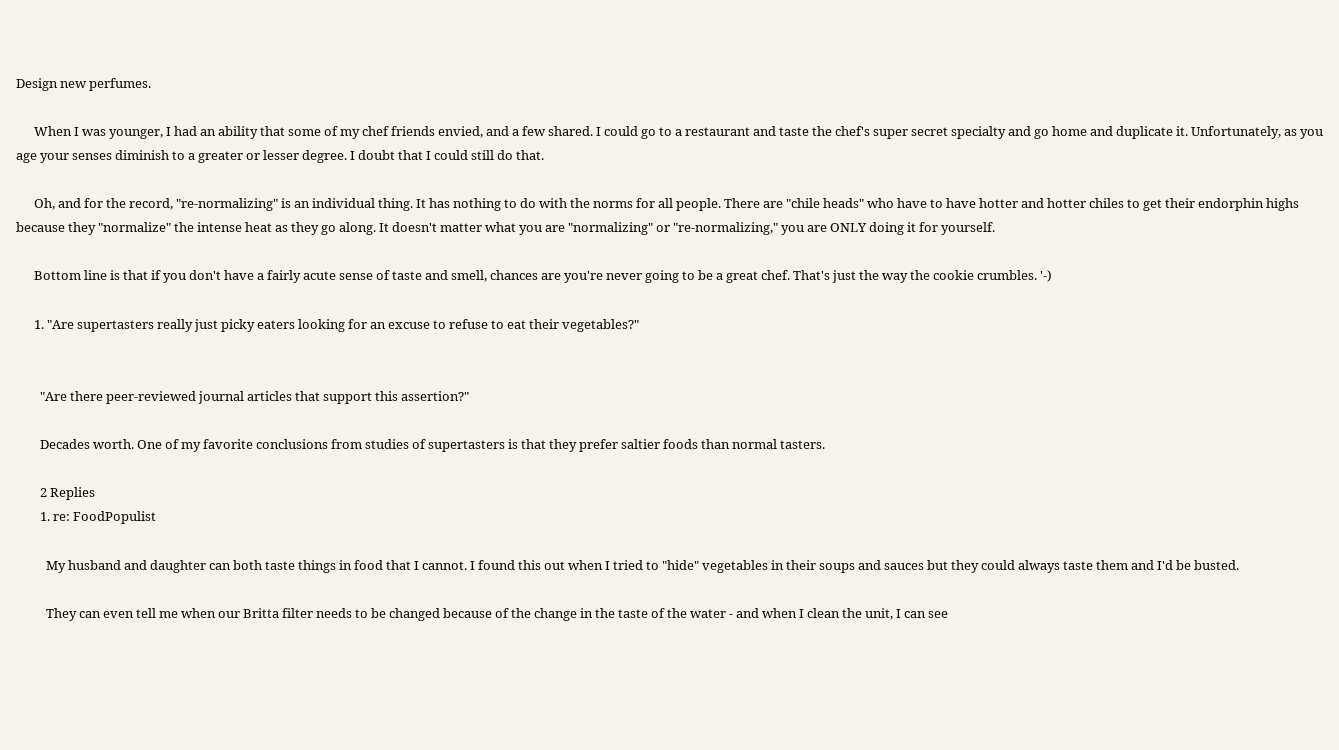Design new perfumes.

      When I was younger, I had an ability that some of my chef friends envied, and a few shared. I could go to a restaurant and taste the chef's super secret specialty and go home and duplicate it. Unfortunately, as you age your senses diminish to a greater or lesser degree. I doubt that I could still do that.

      Oh, and for the record, "re-normalizing" is an individual thing. It has nothing to do with the norms for all people. There are "chile heads" who have to have hotter and hotter chiles to get their endorphin highs because they "normalize" the intense heat as they go along. It doesn't matter what you are "normalizing" or "re-normalizing," you are ONLY doing it for yourself.

      Bottom line is that if you don't have a fairly acute sense of taste and smell, chances are you're never going to be a great chef. That's just the way the cookie crumbles. '-)

      1. "Are supertasters really just picky eaters looking for an excuse to refuse to eat their vegetables?"


        "Are there peer-reviewed journal articles that support this assertion?"

        Decades worth. One of my favorite conclusions from studies of supertasters is that they prefer saltier foods than normal tasters.

        2 Replies
        1. re: FoodPopulist

          My husband and daughter can both taste things in food that I cannot. I found this out when I tried to "hide" vegetables in their soups and sauces but they could always taste them and I'd be busted.

          They can even tell me when our Britta filter needs to be changed because of the change in the taste of the water - and when I clean the unit, I can see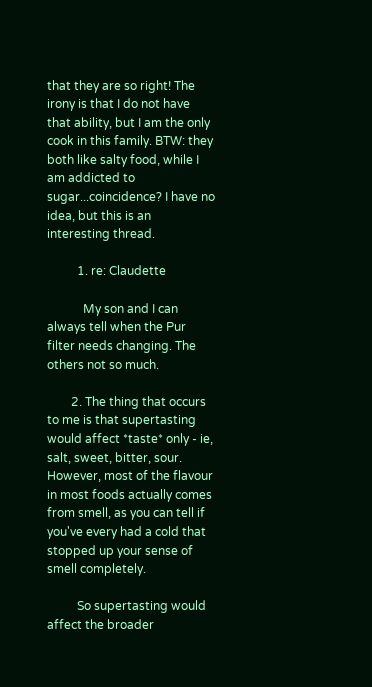that they are so right! The irony is that I do not have that ability, but I am the only cook in this family. BTW: they both like salty food, while I am addicted to sugar...coincidence? I have no idea, but this is an interesting thread.

          1. re: Claudette

            My son and I can always tell when the Pur filter needs changing. The others not so much.

        2. The thing that occurs to me is that supertasting would affect *taste* only - ie, salt, sweet, bitter, sour. However, most of the flavour in most foods actually comes from smell, as you can tell if you've every had a cold that stopped up your sense of smell completely.

          So supertasting would affect the broader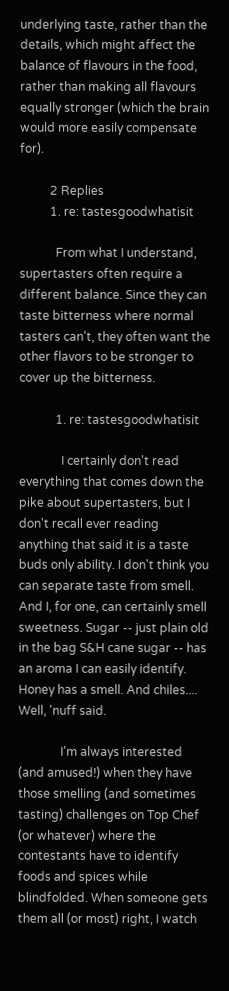underlying taste, rather than the details, which might affect the balance of flavours in the food, rather than making all flavours equally stronger (which the brain would more easily compensate for).

          2 Replies
          1. re: tastesgoodwhatisit

            From what I understand, supertasters often require a different balance. Since they can taste bitterness where normal tasters can't, they often want the other flavors to be stronger to cover up the bitterness.

            1. re: tastesgoodwhatisit

              I certainly don't read everything that comes down the pike about supertasters, but I don't recall ever reading anything that said it is a taste buds only ability. I don't think you can separate taste from smell. And I, for one, can certainly smell sweetness. Sugar -- just plain old in the bag S&H cane sugar -- has an aroma I can easily identify. Honey has a smell. And chiles.... Well, 'nuff said.

              I'm always interested (and amused!) when they have those smelling (and sometimes tasting) challenges on Top Chef (or whatever) where the contestants have to identify foods and spices while blindfolded. When someone gets them all (or most) right, I watch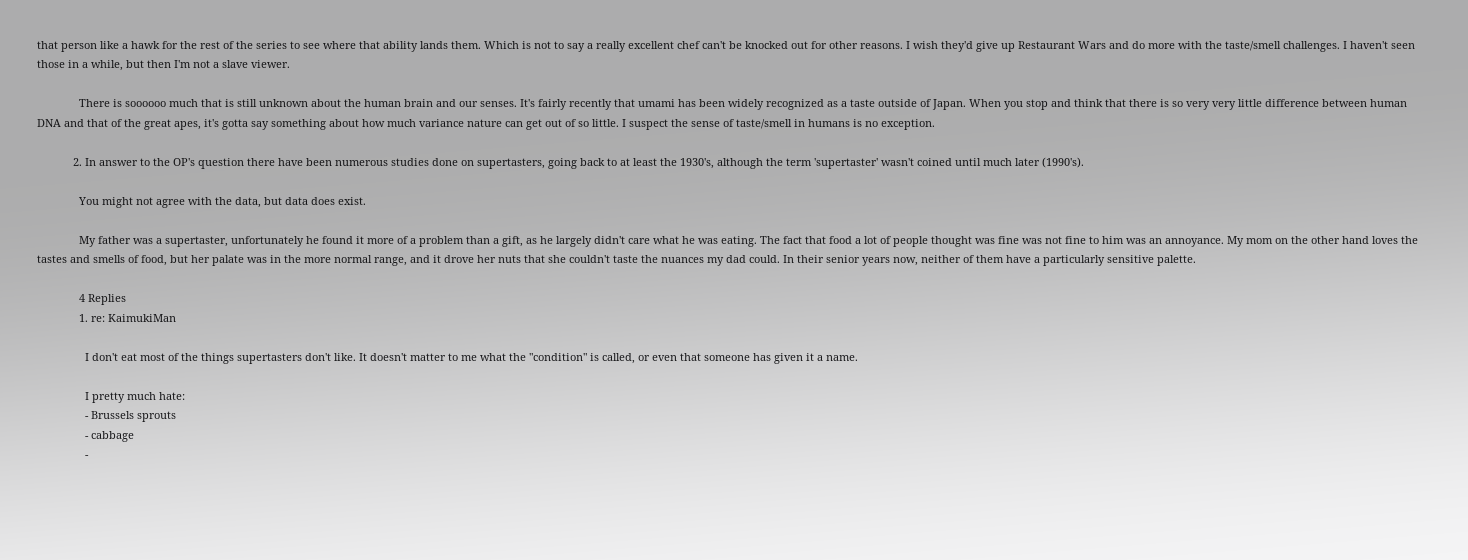that person like a hawk for the rest of the series to see where that ability lands them. Which is not to say a really excellent chef can't be knocked out for other reasons. I wish they'd give up Restaurant Wars and do more with the taste/smell challenges. I haven't seen those in a while, but then I'm not a slave viewer.

              There is soooooo much that is still unknown about the human brain and our senses. It's fairly recently that umami has been widely recognized as a taste outside of Japan. When you stop and think that there is so very very little difference between human DNA and that of the great apes, it's gotta say something about how much variance nature can get out of so little. I suspect the sense of taste/smell in humans is no exception.

            2. In answer to the OP's question there have been numerous studies done on supertasters, going back to at least the 1930's, although the term 'supertaster' wasn't coined until much later (1990's).

              You might not agree with the data, but data does exist.

              My father was a supertaster, unfortunately he found it more of a problem than a gift, as he largely didn't care what he was eating. The fact that food a lot of people thought was fine was not fine to him was an annoyance. My mom on the other hand loves the tastes and smells of food, but her palate was in the more normal range, and it drove her nuts that she couldn't taste the nuances my dad could. In their senior years now, neither of them have a particularly sensitive palette.

              4 Replies
              1. re: KaimukiMan

                I don't eat most of the things supertasters don't like. It doesn't matter to me what the "condition" is called, or even that someone has given it a name.

                I pretty much hate:
                - Brussels sprouts
                - cabbage
                -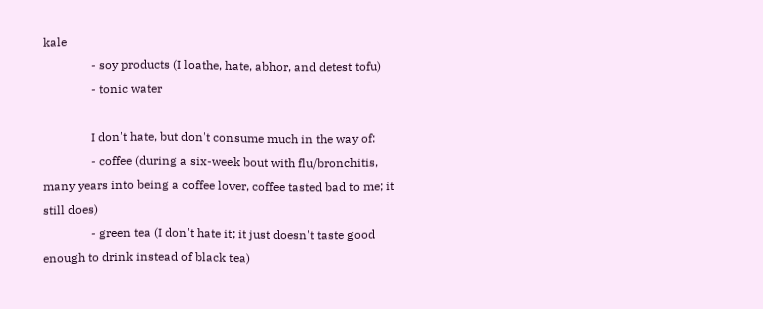kale
                - soy products (I loathe, hate, abhor, and detest tofu)
                - tonic water

                I don't hate, but don't consume much in the way of:
                - coffee (during a six-week bout with flu/bronchitis, many years into being a coffee lover, coffee tasted bad to me; it still does)
                - green tea (I don't hate it; it just doesn't taste good enough to drink instead of black tea)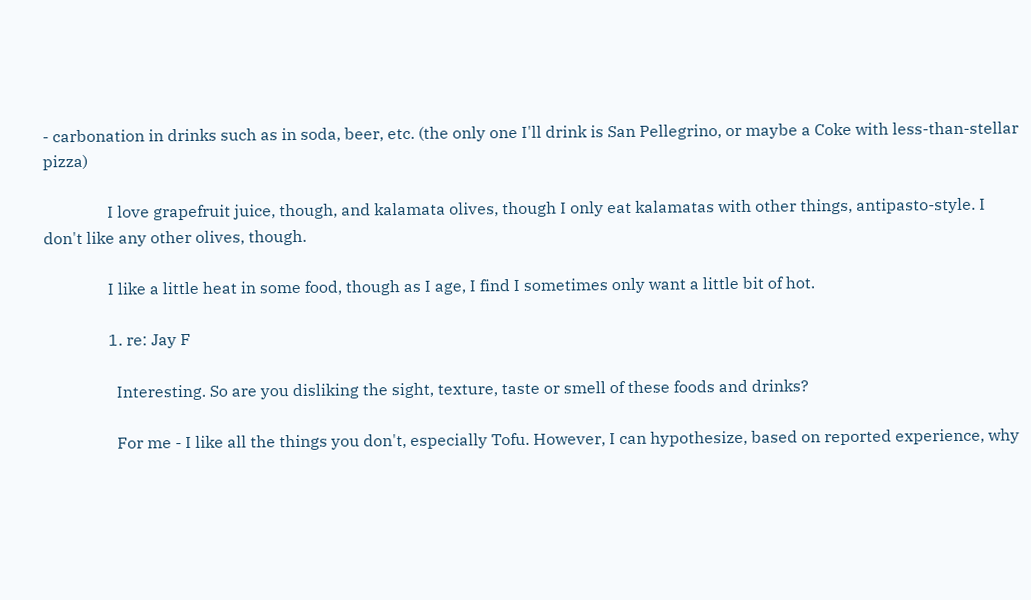- carbonation in drinks such as in soda, beer, etc. (the only one I'll drink is San Pellegrino, or maybe a Coke with less-than-stellar pizza)

                I love grapefruit juice, though, and kalamata olives, though I only eat kalamatas with other things, antipasto-style. I don't like any other olives, though.

                I like a little heat in some food, though as I age, I find I sometimes only want a little bit of hot.

                1. re: Jay F

                  Interesting. So are you disliking the sight, texture, taste or smell of these foods and drinks?

                  For me - I like all the things you don't, especially Tofu. However, I can hypothesize, based on reported experience, why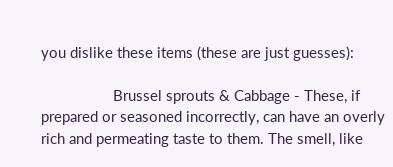you dislike these items (these are just guesses):

                  Brussel sprouts & Cabbage - These, if prepared or seasoned incorrectly, can have an overly rich and permeating taste to them. The smell, like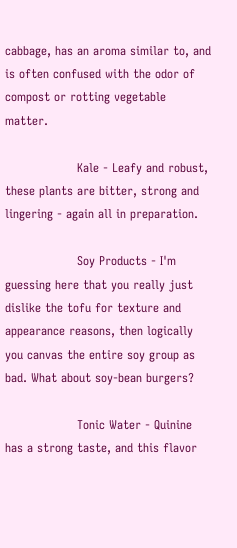cabbage, has an aroma similar to, and is often confused with the odor of compost or rotting vegetable matter.

                  Kale - Leafy and robust, these plants are bitter, strong and lingering - again all in preparation.

                  Soy Products - I'm guessing here that you really just dislike the tofu for texture and appearance reasons, then logically you canvas the entire soy group as bad. What about soy-bean burgers?

                  Tonic Water - Quinine has a strong taste, and this flavor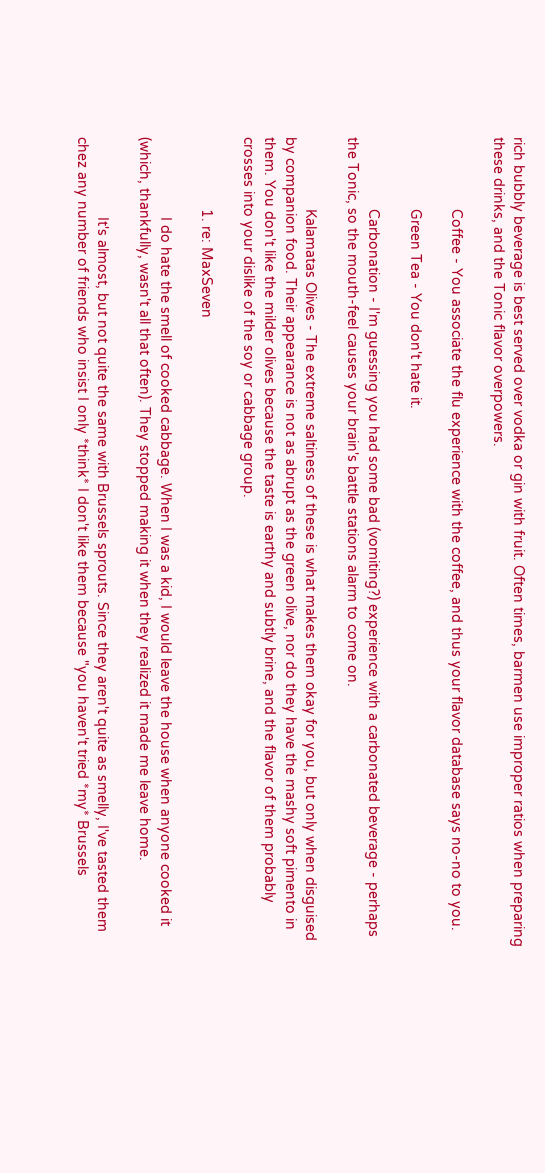rich bubbly beverage is best served over vodka or gin with fruit. Often times, barmen use improper ratios when preparing these drinks, and the Tonic flavor overpowers.

                  Coffee - You associate the flu experience with the coffee, and thus your flavor database says no-no to you.

                  Green Tea - You don't hate it.

                  Carbonation - I'm guessing you had some bad (vomiting?) experience with a carbonated beverage - perhaps the Tonic, so the mouth-feel causes your brain's battle stations alarm to come on.

                  Kalamatas Olives - The extreme saltiness of these is what makes them okay for you, but only when disguised by companion food. Their appearance is not as abrupt as the green olive, nor do they have the mashy soft pimento in them. You don't like the milder olives because the taste is earthy and subtly brine, and the flavor of them probably crosses into your dislike of the soy or cabbage group.

                  1. re: MaxSeven

                    I do hate the smell of cooked cabbage. When I was a kid, I would leave the house when anyone cooked it (which, thankfully, wasn't all that often). They stopped making it when they realized it made me leave home.

                    It's almost, but not quite the same with Brussels sprouts. Since they aren't quite as smelly, I've tasted them chez any number of friends who insist I only *think* I don't like them because "you haven't tried *my* Brussels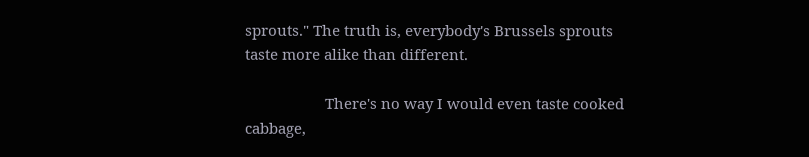sprouts." The truth is, everybody's Brussels sprouts taste more alike than different.

                    There's no way I would even taste cooked cabbage,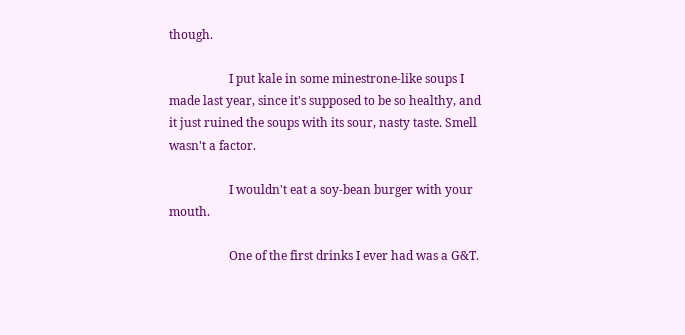though.

                    I put kale in some minestrone-like soups I made last year, since it's supposed to be so healthy, and it just ruined the soups with its sour, nasty taste. Smell wasn't a factor.

                    I wouldn't eat a soy-bean burger with your mouth.

                    One of the first drinks I ever had was a G&T.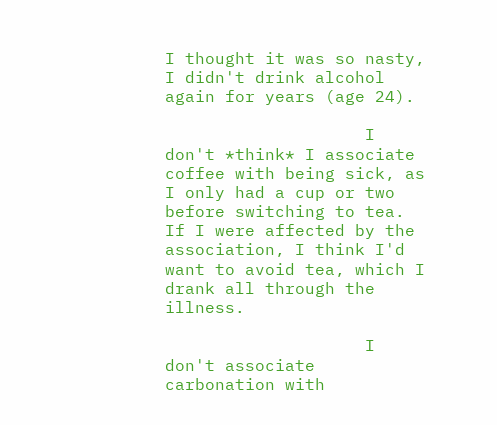I thought it was so nasty, I didn't drink alcohol again for years (age 24).

                    I don't *think* I associate coffee with being sick, as I only had a cup or two before switching to tea. If I were affected by the association, I think I'd want to avoid tea, which I drank all through the illness.

                    I don't associate carbonation with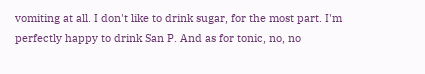vomiting at all. I don't like to drink sugar, for the most part. I'm perfectly happy to drink San P. And as for tonic, no, no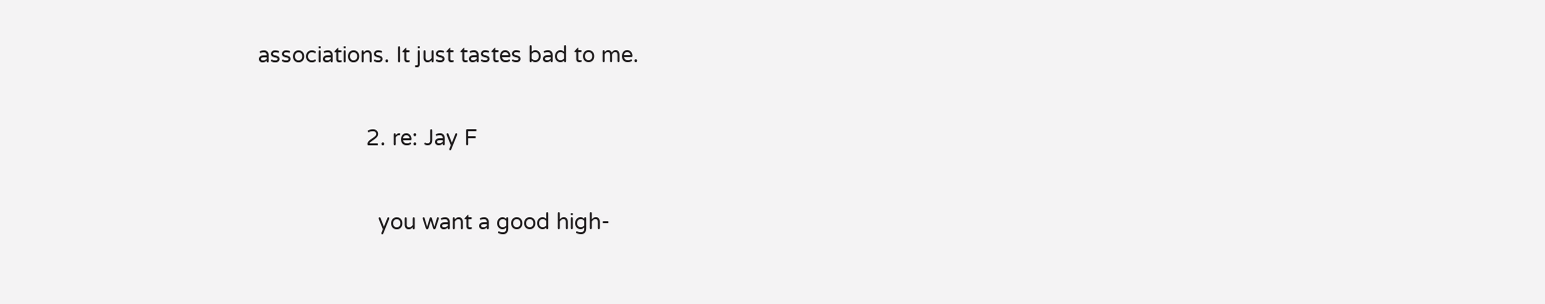associations. It just tastes bad to me.

                  2. re: Jay F

                    you want a good high-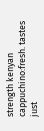strength kenyan cappuchino:fresh. tastes just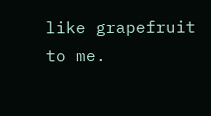like grapefruit to me.